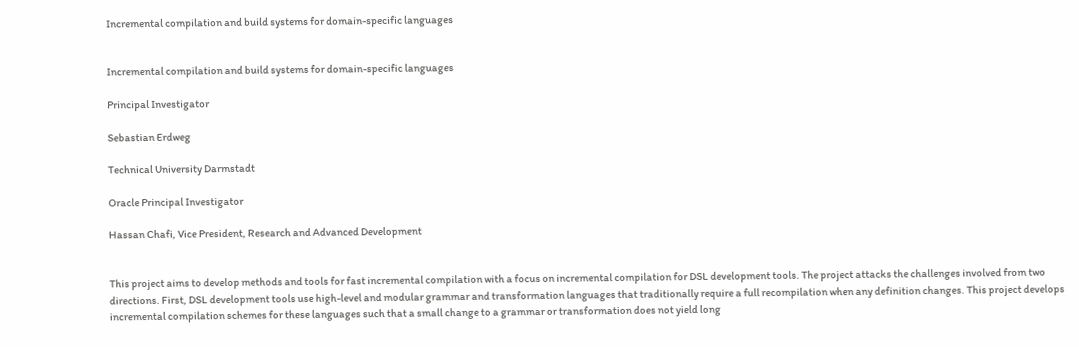Incremental compilation and build systems for domain-specific languages


Incremental compilation and build systems for domain-specific languages

Principal Investigator

Sebastian Erdweg

Technical University Darmstadt

Oracle Principal Investigator

Hassan Chafi, Vice President, Research and Advanced Development


This project aims to develop methods and tools for fast incremental compilation with a focus on incremental compilation for DSL development tools. The project attacks the challenges involved from two directions. First, DSL development tools use high-level and modular grammar and transformation languages that traditionally require a full recompilation when any definition changes. This project develops incremental compilation schemes for these languages such that a small change to a grammar or transformation does not yield long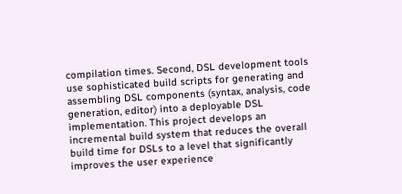compilation times. Second, DSL development tools use sophisticated build scripts for generating and assembling DSL components (syntax, analysis, code generation, editor) into a deployable DSL implementation. This project develops an incremental build system that reduces the overall build time for DSLs to a level that significantly improves the user experience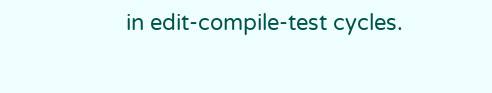in edit-compile-test cycles.